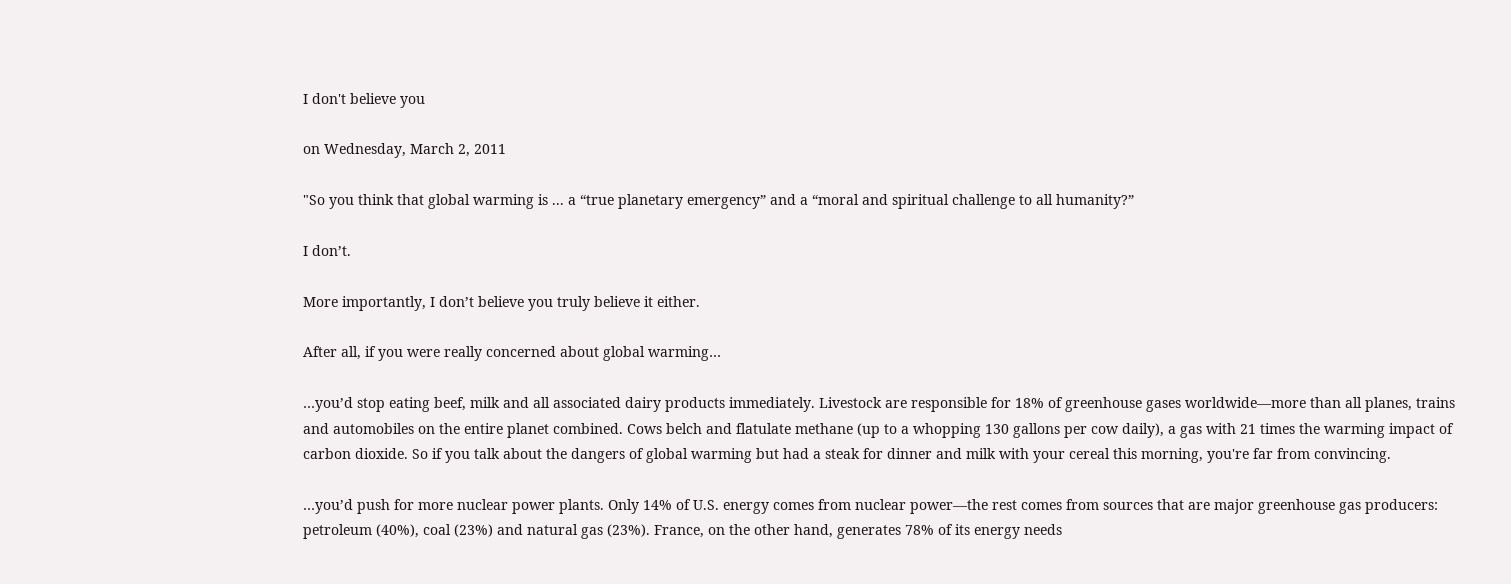I don't believe you

on Wednesday, March 2, 2011

"So you think that global warming is ... a “true planetary emergency” and a “moral and spiritual challenge to all humanity?”

I don’t.

More importantly, I don’t believe you truly believe it either.

After all, if you were really concerned about global warming…

…you’d stop eating beef, milk and all associated dairy products immediately. Livestock are responsible for 18% of greenhouse gases worldwide—more than all planes, trains and automobiles on the entire planet combined. Cows belch and flatulate methane (up to a whopping 130 gallons per cow daily), a gas with 21 times the warming impact of carbon dioxide. So if you talk about the dangers of global warming but had a steak for dinner and milk with your cereal this morning, you're far from convincing.

…you’d push for more nuclear power plants. Only 14% of U.S. energy comes from nuclear power—the rest comes from sources that are major greenhouse gas producers: petroleum (40%), coal (23%) and natural gas (23%). France, on the other hand, generates 78% of its energy needs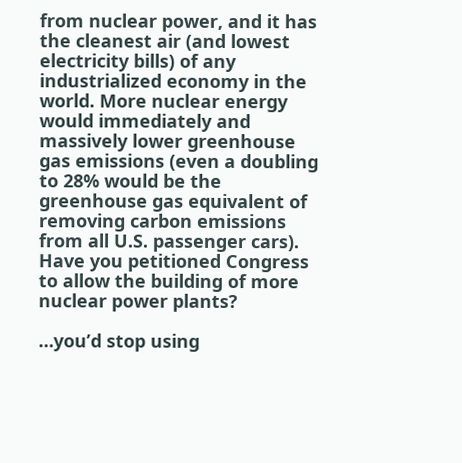from nuclear power, and it has the cleanest air (and lowest electricity bills) of any industrialized economy in the world. More nuclear energy would immediately and massively lower greenhouse gas emissions (even a doubling to 28% would be the greenhouse gas equivalent of removing carbon emissions from all U.S. passenger cars). Have you petitioned Congress to allow the building of more nuclear power plants?

…you’d stop using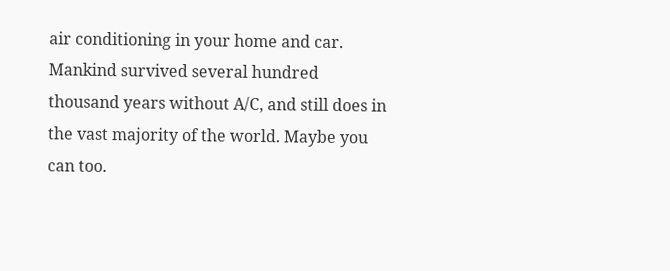air conditioning in your home and car. Mankind survived several hundred thousand years without A/C, and still does in the vast majority of the world. Maybe you can too.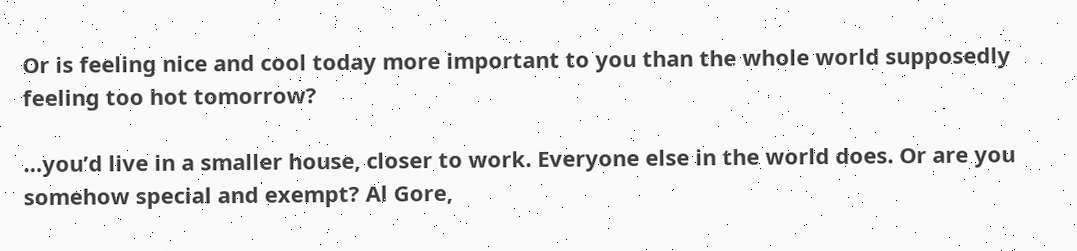Or is feeling nice and cool today more important to you than the whole world supposedly feeling too hot tomorrow?

…you’d live in a smaller house, closer to work. Everyone else in the world does. Or are you somehow special and exempt? Al Gore,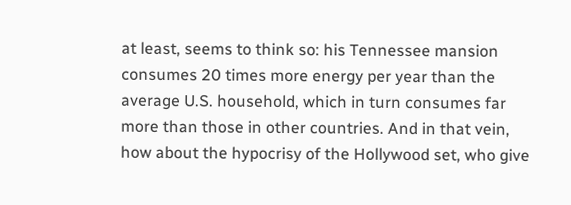at least, seems to think so: his Tennessee mansion consumes 20 times more energy per year than the average U.S. household, which in turn consumes far more than those in other countries. And in that vein, how about the hypocrisy of the Hollywood set, who give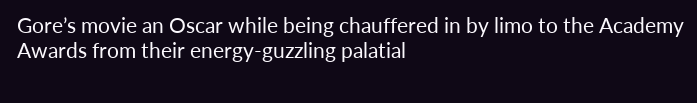Gore’s movie an Oscar while being chauffered in by limo to the Academy Awards from their energy-guzzling palatial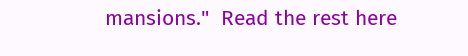mansions."  Read the rest here